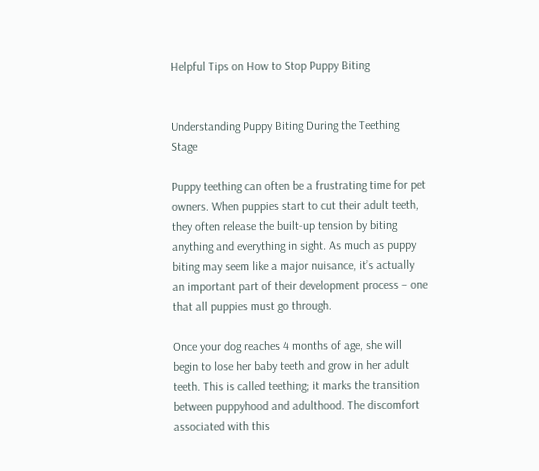Helpful Tips on How to Stop Puppy Biting


Understanding Puppy Biting During the Teething Stage

Puppy teething can often be a frustrating time for pet owners. When puppies start to cut their adult teeth, they often release the built-up tension by biting anything and everything in sight. As much as puppy biting may seem like a major nuisance, it’s actually an important part of their development process – one that all puppies must go through.

Once your dog reaches 4 months of age, she will begin to lose her baby teeth and grow in her adult teeth. This is called teething; it marks the transition between puppyhood and adulthood. The discomfort associated with this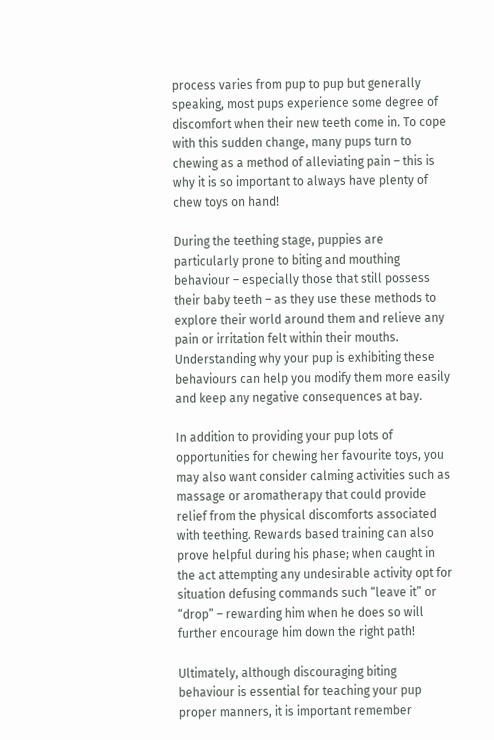process varies from pup to pup but generally speaking, most pups experience some degree of discomfort when their new teeth come in. To cope with this sudden change, many pups turn to chewing as a method of alleviating pain – this is why it is so important to always have plenty of chew toys on hand!

During the teething stage, puppies are particularly prone to biting and mouthing behaviour – especially those that still possess their baby teeth – as they use these methods to explore their world around them and relieve any pain or irritation felt within their mouths. Understanding why your pup is exhibiting these behaviours can help you modify them more easily and keep any negative consequences at bay.

In addition to providing your pup lots of opportunities for chewing her favourite toys, you may also want consider calming activities such as massage or aromatherapy that could provide relief from the physical discomforts associated with teething. Rewards based training can also prove helpful during his phase; when caught in the act attempting any undesirable activity opt for situation defusing commands such “leave it” or “drop” – rewarding him when he does so will further encourage him down the right path!

Ultimately, although discouraging biting behaviour is essential for teaching your pup proper manners, it is important remember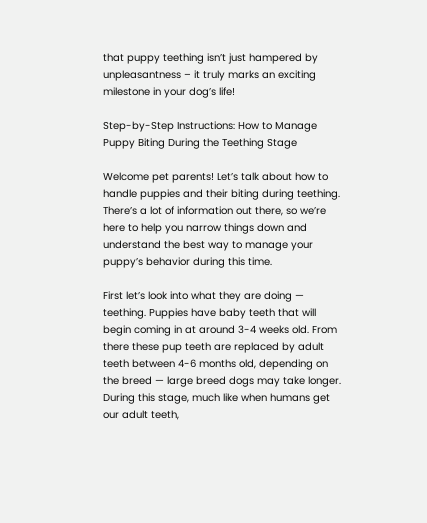that puppy teething isn’t just hampered by unpleasantness – it truly marks an exciting milestone in your dog’s life!

Step-by-Step Instructions: How to Manage Puppy Biting During the Teething Stage

Welcome pet parents! Let’s talk about how to handle puppies and their biting during teething. There’s a lot of information out there, so we’re here to help you narrow things down and understand the best way to manage your puppy’s behavior during this time.

First let’s look into what they are doing — teething. Puppies have baby teeth that will begin coming in at around 3-4 weeks old. From there these pup teeth are replaced by adult teeth between 4-6 months old, depending on the breed — large breed dogs may take longer. During this stage, much like when humans get our adult teeth,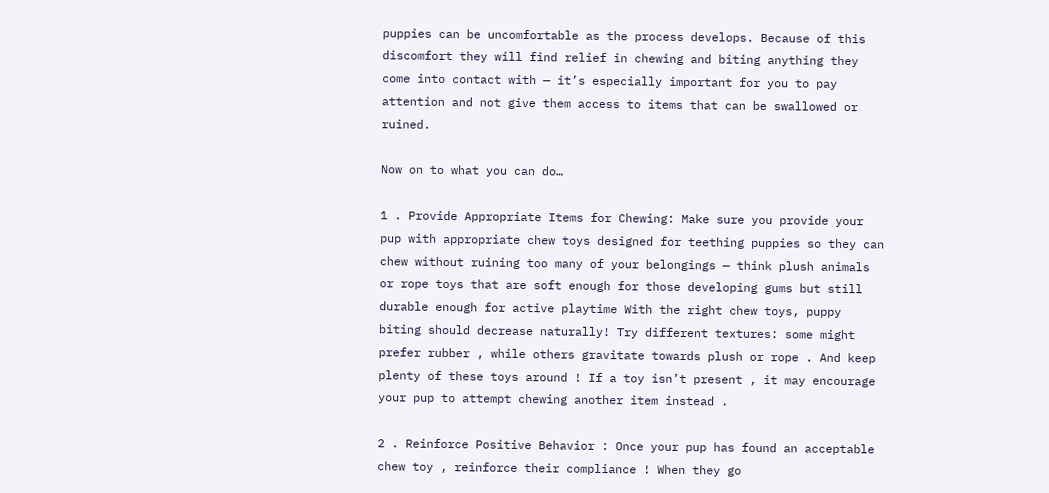puppies can be uncomfortable as the process develops. Because of this discomfort they will find relief in chewing and biting anything they come into contact with — it’s especially important for you to pay attention and not give them access to items that can be swallowed or ruined.

Now on to what you can do…

1 . Provide Appropriate Items for Chewing: Make sure you provide your pup with appropriate chew toys designed for teething puppies so they can chew without ruining too many of your belongings — think plush animals or rope toys that are soft enough for those developing gums but still durable enough for active playtime With the right chew toys, puppy biting should decrease naturally! Try different textures: some might prefer rubber , while others gravitate towards plush or rope . And keep plenty of these toys around ! If a toy isn’t present , it may encourage your pup to attempt chewing another item instead .

2 . Reinforce Positive Behavior : Once your pup has found an acceptable chew toy , reinforce their compliance ! When they go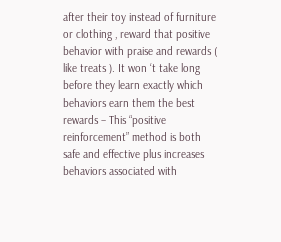after their toy instead of furniture or clothing , reward that positive behavior with praise and rewards ( like treats ). It won ‘t take long before they learn exactly which behaviors earn them the best rewards – This “positive reinforcement” method is both safe and effective plus increases behaviors associated with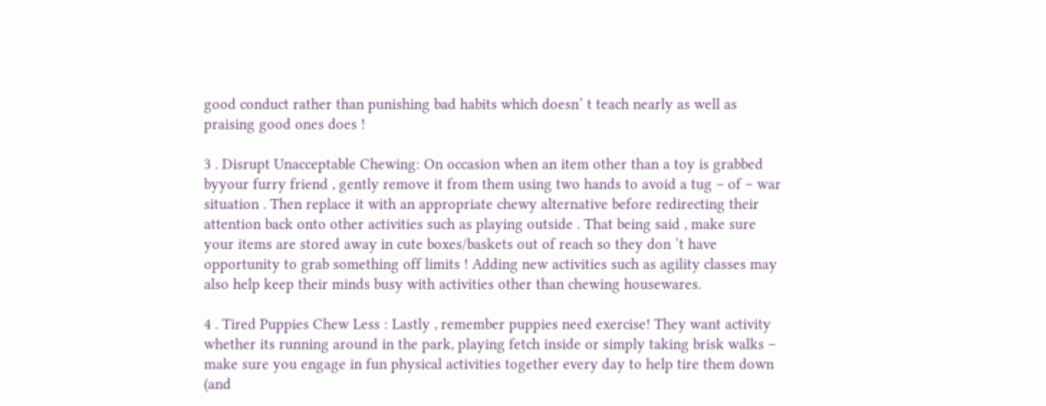good conduct rather than punishing bad habits which doesn’ t teach nearly as well as praising good ones does !

3 . Disrupt Unacceptable Chewing: On occasion when an item other than a toy is grabbed byyour furry friend , gently remove it from them using two hands to avoid a tug – of – war situation . Then replace it with an appropriate chewy alternative before redirecting their attention back onto other activities such as playing outside . That being said , make sure your items are stored away in cute boxes/baskets out of reach so they don ’t have opportunity to grab something off limits ! Adding new activities such as agility classes may also help keep their minds busy with activities other than chewing housewares.

4 . Tired Puppies Chew Less : Lastly , remember puppies need exercise! They want activity whether its running around in the park, playing fetch inside or simply taking brisk walks – make sure you engage in fun physical activities together every day to help tire them down (and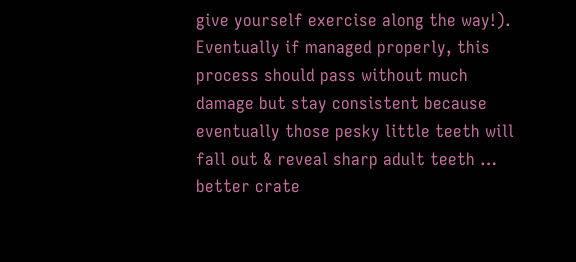give yourself exercise along the way!). Eventually if managed properly, this process should pass without much damage but stay consistent because eventually those pesky little teeth will fall out & reveal sharp adult teeth … better crate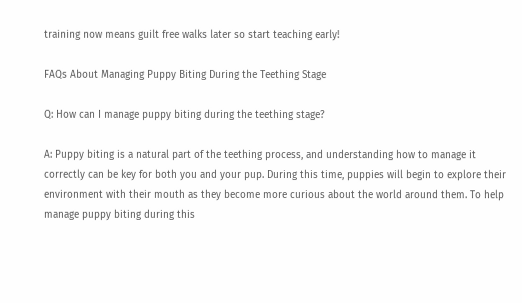training now means guilt free walks later so start teaching early!

FAQs About Managing Puppy Biting During the Teething Stage

Q: How can I manage puppy biting during the teething stage?

A: Puppy biting is a natural part of the teething process, and understanding how to manage it correctly can be key for both you and your pup. During this time, puppies will begin to explore their environment with their mouth as they become more curious about the world around them. To help manage puppy biting during this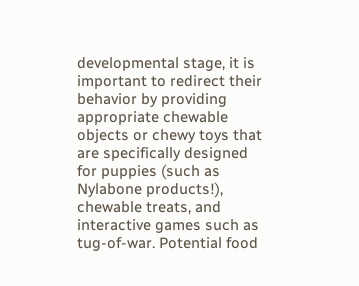developmental stage, it is important to redirect their behavior by providing appropriate chewable objects or chewy toys that are specifically designed for puppies (such as Nylabone products!), chewable treats, and interactive games such as tug-of-war. Potential food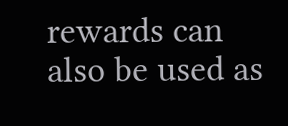rewards can also be used as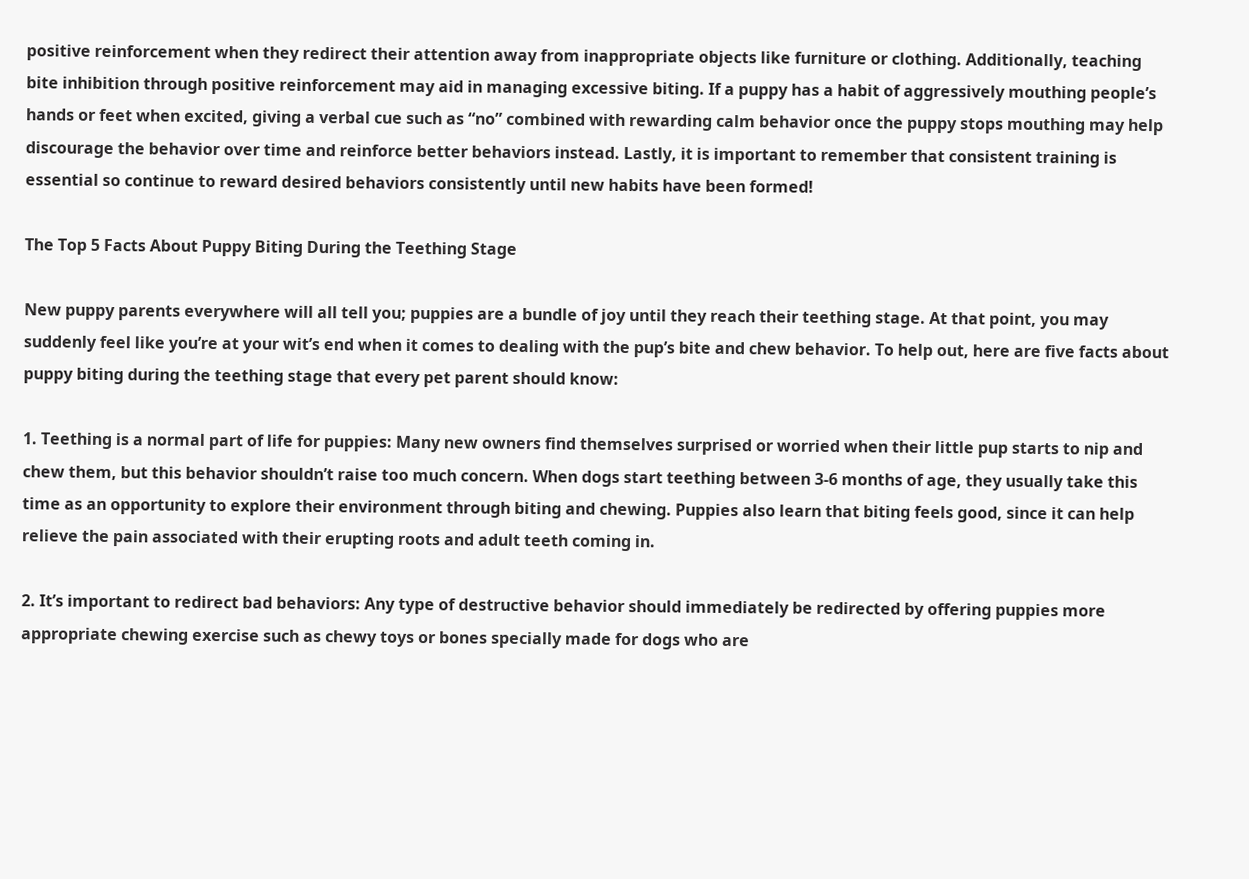positive reinforcement when they redirect their attention away from inappropriate objects like furniture or clothing. Additionally, teaching bite inhibition through positive reinforcement may aid in managing excessive biting. If a puppy has a habit of aggressively mouthing people’s hands or feet when excited, giving a verbal cue such as “no” combined with rewarding calm behavior once the puppy stops mouthing may help discourage the behavior over time and reinforce better behaviors instead. Lastly, it is important to remember that consistent training is essential so continue to reward desired behaviors consistently until new habits have been formed!

The Top 5 Facts About Puppy Biting During the Teething Stage

New puppy parents everywhere will all tell you; puppies are a bundle of joy until they reach their teething stage. At that point, you may suddenly feel like you’re at your wit’s end when it comes to dealing with the pup’s bite and chew behavior. To help out, here are five facts about puppy biting during the teething stage that every pet parent should know:

1. Teething is a normal part of life for puppies: Many new owners find themselves surprised or worried when their little pup starts to nip and chew them, but this behavior shouldn’t raise too much concern. When dogs start teething between 3-6 months of age, they usually take this time as an opportunity to explore their environment through biting and chewing. Puppies also learn that biting feels good, since it can help relieve the pain associated with their erupting roots and adult teeth coming in.

2. It’s important to redirect bad behaviors: Any type of destructive behavior should immediately be redirected by offering puppies more appropriate chewing exercise such as chewy toys or bones specially made for dogs who are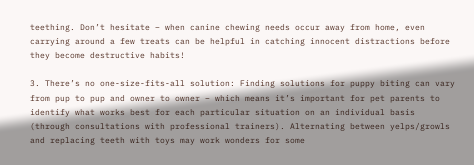teething. Don’t hesitate – when canine chewing needs occur away from home, even carrying around a few treats can be helpful in catching innocent distractions before they become destructive habits!

3. There’s no one-size-fits-all solution: Finding solutions for puppy biting can vary from pup to pup and owner to owner – which means it’s important for pet parents to identify what works best for each particular situation on an individual basis (through consultations with professional trainers). Alternating between yelps/growls and replacing teeth with toys may work wonders for some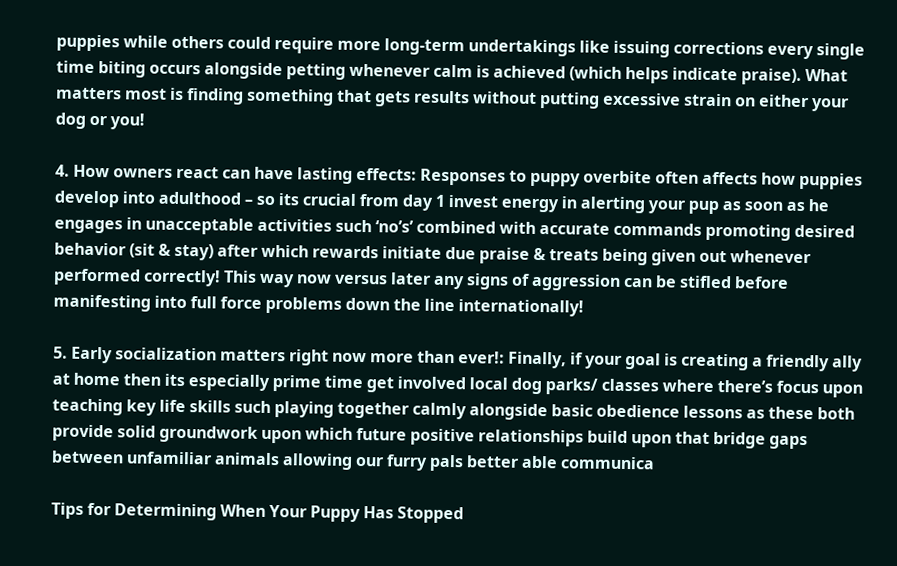puppies while others could require more long-term undertakings like issuing corrections every single time biting occurs alongside petting whenever calm is achieved (which helps indicate praise). What matters most is finding something that gets results without putting excessive strain on either your dog or you!

4. How owners react can have lasting effects: Responses to puppy overbite often affects how puppies develop into adulthood – so its crucial from day 1 invest energy in alerting your pup as soon as he engages in unacceptable activities such ‘no’s’ combined with accurate commands promoting desired behavior (sit & stay) after which rewards initiate due praise & treats being given out whenever performed correctly! This way now versus later any signs of aggression can be stifled before manifesting into full force problems down the line internationally!

5. Early socialization matters right now more than ever!: Finally, if your goal is creating a friendly ally at home then its especially prime time get involved local dog parks/ classes where there’s focus upon teaching key life skills such playing together calmly alongside basic obedience lessons as these both provide solid groundwork upon which future positive relationships build upon that bridge gaps between unfamiliar animals allowing our furry pals better able communica

Tips for Determining When Your Puppy Has Stopped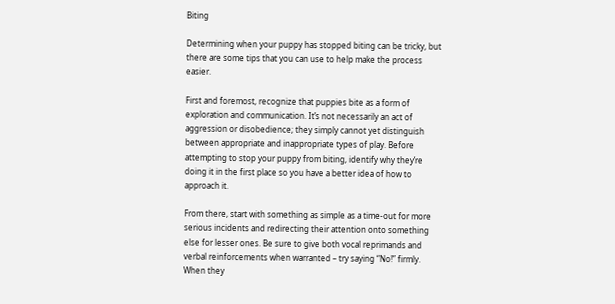Biting

Determining when your puppy has stopped biting can be tricky, but there are some tips that you can use to help make the process easier.

First and foremost, recognize that puppies bite as a form of exploration and communication. It’s not necessarily an act of aggression or disobedience; they simply cannot yet distinguish between appropriate and inappropriate types of play. Before attempting to stop your puppy from biting, identify why they’re doing it in the first place so you have a better idea of how to approach it.

From there, start with something as simple as a time-out for more serious incidents and redirecting their attention onto something else for lesser ones. Be sure to give both vocal reprimands and verbal reinforcements when warranted – try saying “No!” firmly. When they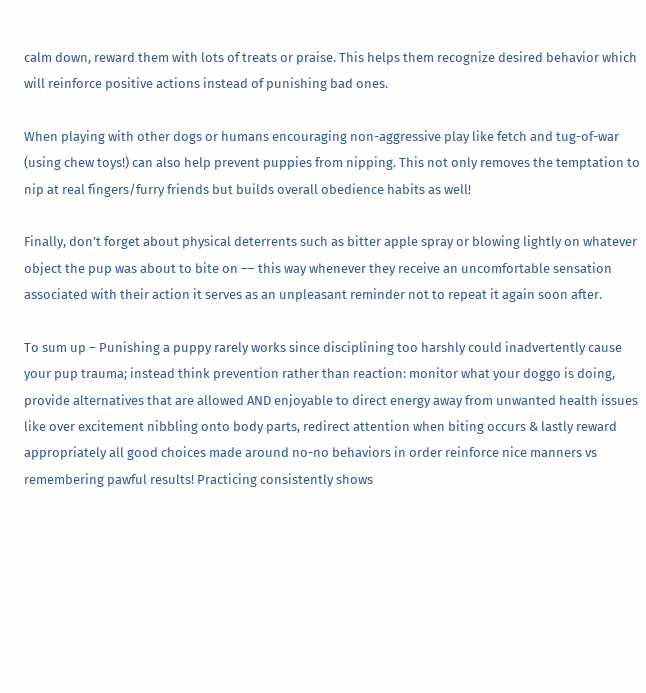calm down, reward them with lots of treats or praise. This helps them recognize desired behavior which will reinforce positive actions instead of punishing bad ones.

When playing with other dogs or humans encouraging non-aggressive play like fetch and tug-of-war (using chew toys!) can also help prevent puppies from nipping. This not only removes the temptation to nip at real fingers/furry friends but builds overall obedience habits as well!

Finally, don’t forget about physical deterrents such as bitter apple spray or blowing lightly on whatever object the pup was about to bite on –– this way whenever they receive an uncomfortable sensation associated with their action it serves as an unpleasant reminder not to repeat it again soon after.

To sum up – Punishing a puppy rarely works since disciplining too harshly could inadvertently cause your pup trauma; instead think prevention rather than reaction: monitor what your doggo is doing, provide alternatives that are allowed AND enjoyable to direct energy away from unwanted health issues like over excitement nibbling onto body parts, redirect attention when biting occurs & lastly reward appropriately all good choices made around no-no behaviors in order reinforce nice manners vs remembering pawful results! Practicing consistently shows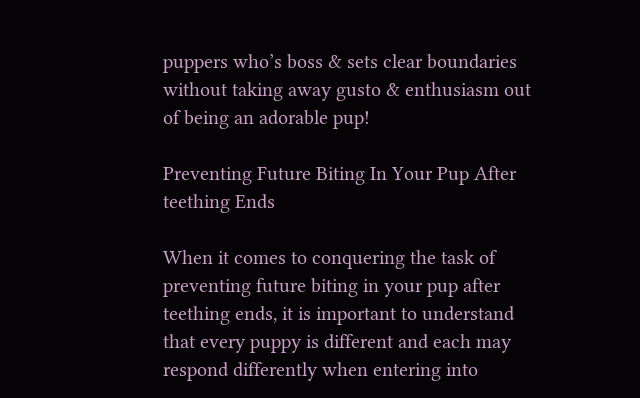puppers who’s boss & sets clear boundaries without taking away gusto & enthusiasm out of being an adorable pup!

Preventing Future Biting In Your Pup After teething Ends

When it comes to conquering the task of preventing future biting in your pup after teething ends, it is important to understand that every puppy is different and each may respond differently when entering into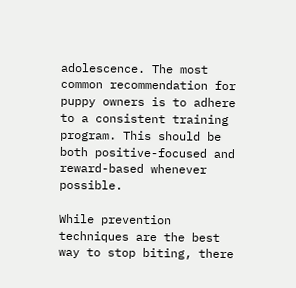adolescence. The most common recommendation for puppy owners is to adhere to a consistent training program. This should be both positive-focused and reward-based whenever possible.

While prevention techniques are the best way to stop biting, there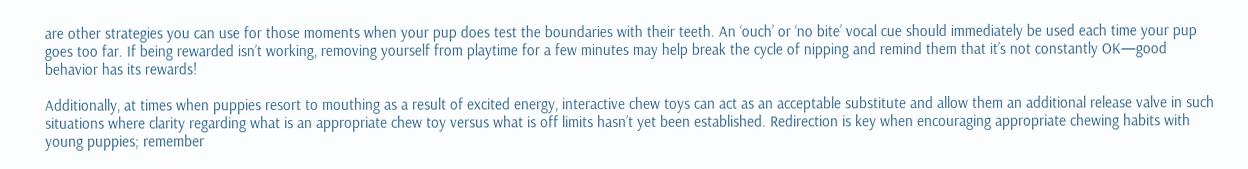are other strategies you can use for those moments when your pup does test the boundaries with their teeth. An ‘ouch’ or ‘no bite’ vocal cue should immediately be used each time your pup goes too far. If being rewarded isn’t working, removing yourself from playtime for a few minutes may help break the cycle of nipping and remind them that it’s not constantly OK—good behavior has its rewards!

Additionally, at times when puppies resort to mouthing as a result of excited energy, interactive chew toys can act as an acceptable substitute and allow them an additional release valve in such situations where clarity regarding what is an appropriate chew toy versus what is off limits hasn’t yet been established. Redirection is key when encouraging appropriate chewing habits with young puppies; remember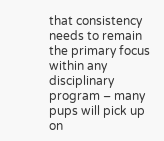that consistency needs to remain the primary focus within any disciplinary program – many pups will pick up on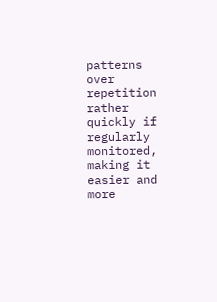patterns over repetition rather quickly if regularly monitored, making it easier and more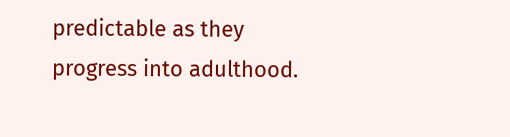predictable as they progress into adulthood.